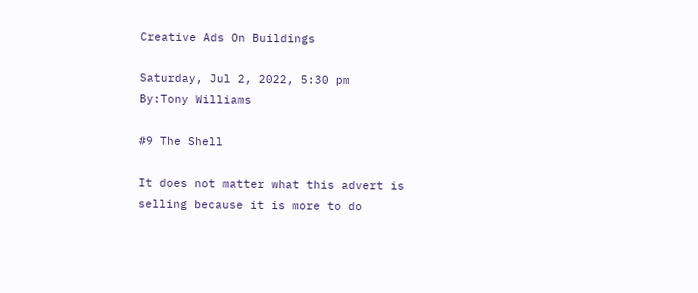Creative Ads On Buildings

Saturday, Jul 2, 2022, 5:30 pm
By:Tony Williams

#9 The Shell

It does not matter what this advert is selling because it is more to do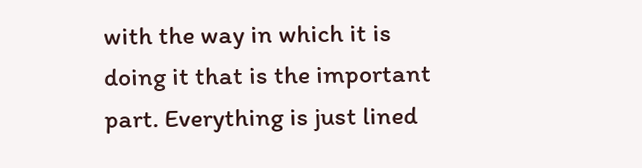with the way in which it is doing it that is the important part. Everything is just lined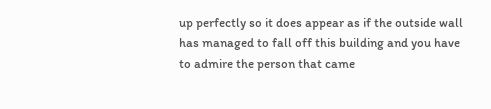up perfectly so it does appear as if the outside wall has managed to fall off this building and you have to admire the person that came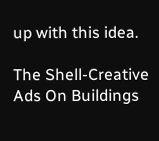up with this idea.

The Shell-Creative Ads On Buildings